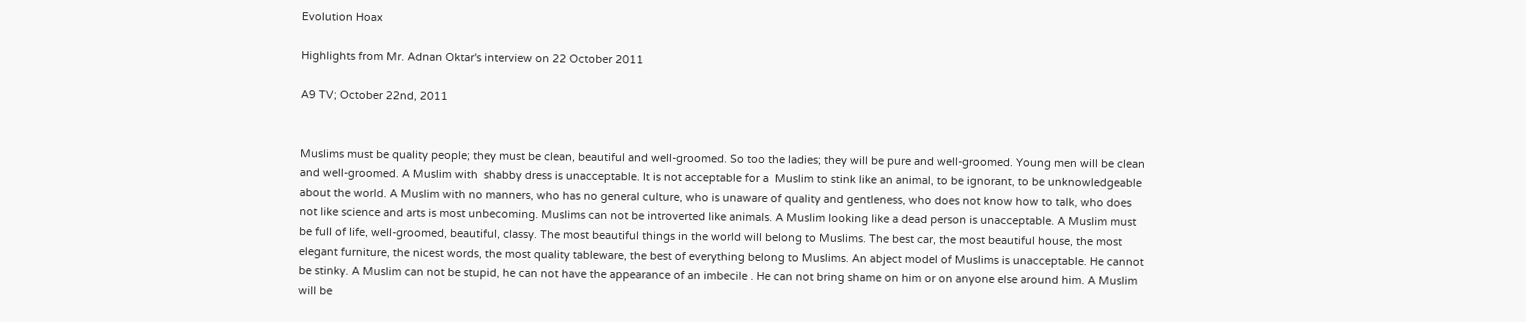Evolution Hoax

Highlights from Mr. Adnan Oktar's interview on 22 October 2011

A9 TV; October 22nd, 2011


Muslims must be quality people; they must be clean, beautiful and well-groomed. So too the ladies; they will be pure and well-groomed. Young men will be clean and well-groomed. A Muslim with  shabby dress is unacceptable. It is not acceptable for a  Muslim to stink like an animal, to be ignorant, to be unknowledgeable about the world. A Muslim with no manners, who has no general culture, who is unaware of quality and gentleness, who does not know how to talk, who does not like science and arts is most unbecoming. Muslims can not be introverted like animals. A Muslim looking like a dead person is unacceptable. A Muslim must be full of life, well-groomed, beautiful, classy. The most beautiful things in the world will belong to Muslims. The best car, the most beautiful house, the most elegant furniture, the nicest words, the most quality tableware, the best of everything belong to Muslims. An abject model of Muslims is unacceptable. He cannot be stinky. A Muslim can not be stupid, he can not have the appearance of an imbecile . He can not bring shame on him or on anyone else around him. A Muslim will be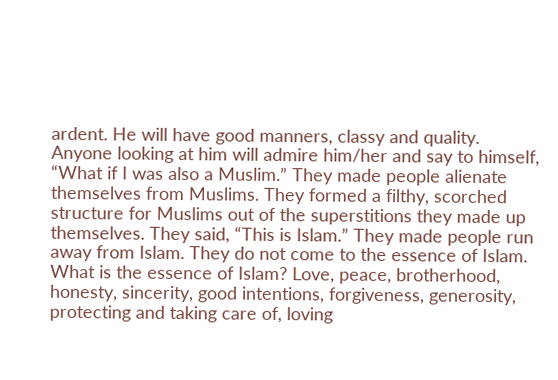ardent. He will have good manners, classy and quality. Anyone looking at him will admire him/her and say to himself, “What if I was also a Muslim.” They made people alienate themselves from Muslims. They formed a filthy, scorched structure for Muslims out of the superstitions they made up themselves. They said, “This is Islam.” They made people run away from Islam. They do not come to the essence of Islam. What is the essence of Islam? Love, peace, brotherhood, honesty, sincerity, good intentions, forgiveness, generosity, protecting and taking care of, loving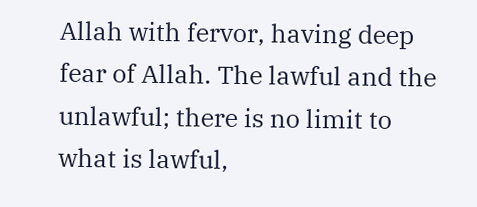Allah with fervor, having deep fear of Allah. The lawful and the unlawful; there is no limit to what is lawful,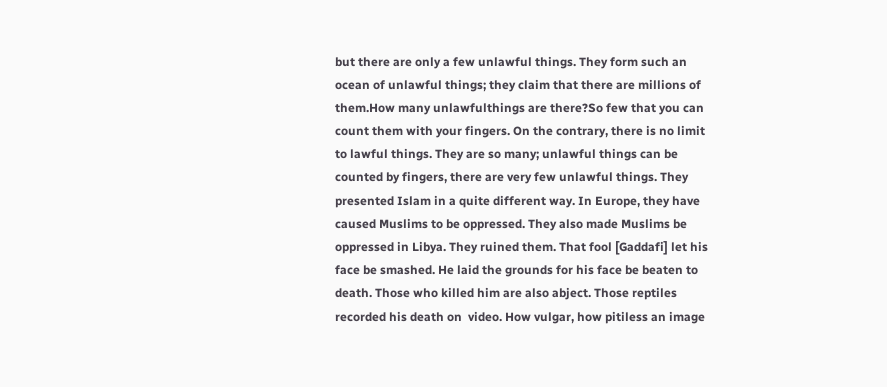but there are only a few unlawful things. They form such an ocean of unlawful things; they claim that there are millions of them.How many unlawfulthings are there?So few that you can count them with your fingers. On the contrary, there is no limit to lawful things. They are so many; unlawful things can be counted by fingers, there are very few unlawful things. They presented Islam in a quite different way. In Europe, they have caused Muslims to be oppressed. They also made Muslims be oppressed in Libya. They ruined them. That fool [Gaddafi] let his face be smashed. He laid the grounds for his face be beaten to death. Those who killed him are also abject. Those reptiles recorded his death on  video. How vulgar, how pitiless an image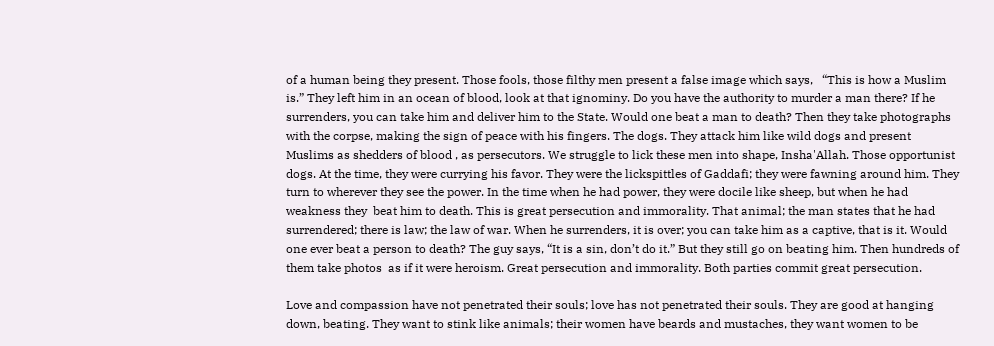of a human being they present. Those fools, those filthy men present a false image which says,   “This is how a Muslim is.” They left him in an ocean of blood, look at that ignominy. Do you have the authority to murder a man there? If he surrenders, you can take him and deliver him to the State. Would one beat a man to death? Then they take photographs with the corpse, making the sign of peace with his fingers. The dogs. They attack him like wild dogs and present Muslims as shedders of blood , as persecutors. We struggle to lick these men into shape, Insha'Allah. Those opportunist dogs. At the time, they were currying his favor. They were the lickspittles of Gaddafi; they were fawning around him. They turn to wherever they see the power. In the time when he had power, they were docile like sheep, but when he had weakness they  beat him to death. This is great persecution and immorality. That animal; the man states that he had surrendered; there is law; the law of war. When he surrenders, it is over; you can take him as a captive, that is it. Would one ever beat a person to death? The guy says, “It is a sin, don’t do it.” But they still go on beating him. Then hundreds of them take photos  as if it were heroism. Great persecution and immorality. Both parties commit great persecution.

Love and compassion have not penetrated their souls; love has not penetrated their souls. They are good at hanging down, beating. They want to stink like animals; their women have beards and mustaches, they want women to be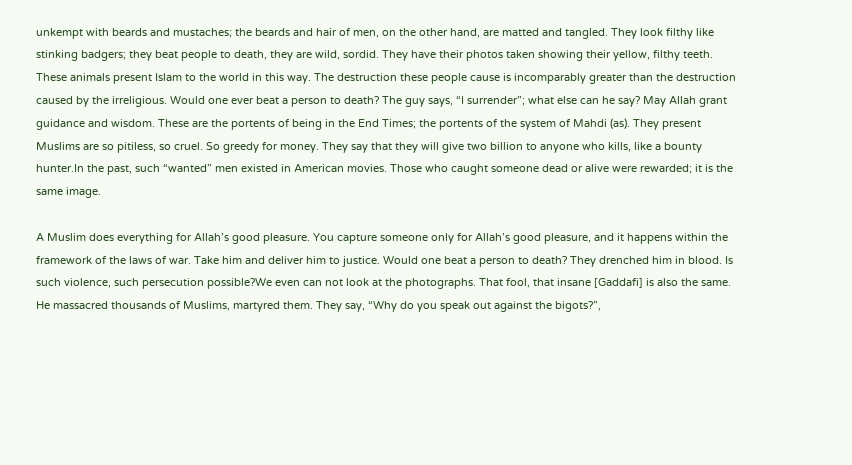unkempt with beards and mustaches; the beards and hair of men, on the other hand, are matted and tangled. They look filthy like stinking badgers; they beat people to death, they are wild, sordid. They have their photos taken showing their yellow, filthy teeth. These animals present Islam to the world in this way. The destruction these people cause is incomparably greater than the destruction caused by the irreligious. Would one ever beat a person to death? The guy says, “I surrender”; what else can he say? May Allah grant guidance and wisdom. These are the portents of being in the End Times; the portents of the system of Mahdi (as). They present Muslims are so pitiless, so cruel. So greedy for money. They say that they will give two billion to anyone who kills, like a bounty hunter.In the past, such “wanted” men existed in American movies. Those who caught someone dead or alive were rewarded; it is the same image.

A Muslim does everything for Allah’s good pleasure. You capture someone only for Allah’s good pleasure, and it happens within the framework of the laws of war. Take him and deliver him to justice. Would one beat a person to death? They drenched him in blood. Is such violence, such persecution possible?We even can not look at the photographs. That fool, that insane [Gaddafi] is also the same. He massacred thousands of Muslims, martyred them. They say, “Why do you speak out against the bigots?”,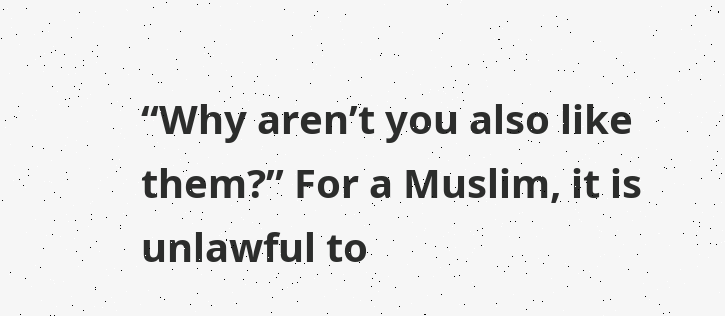“Why aren’t you also like them?” For a Muslim, it is unlawful to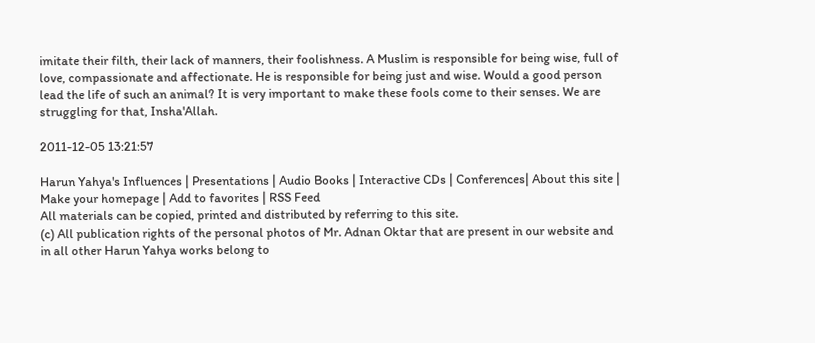imitate their filth, their lack of manners, their foolishness. A Muslim is responsible for being wise, full of love, compassionate and affectionate. He is responsible for being just and wise. Would a good person lead the life of such an animal? It is very important to make these fools come to their senses. We are struggling for that, Insha'Allah.

2011-12-05 13:21:57

Harun Yahya's Influences | Presentations | Audio Books | Interactive CDs | Conferences| About this site | Make your homepage | Add to favorites | RSS Feed
All materials can be copied, printed and distributed by referring to this site.
(c) All publication rights of the personal photos of Mr. Adnan Oktar that are present in our website and in all other Harun Yahya works belong to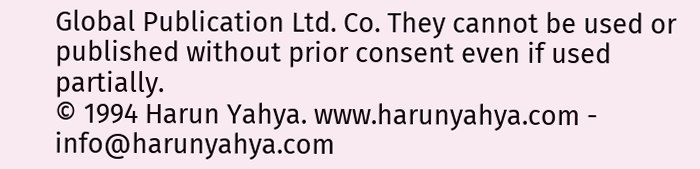Global Publication Ltd. Co. They cannot be used or published without prior consent even if used partially.
© 1994 Harun Yahya. www.harunyahya.com - info@harunyahya.com